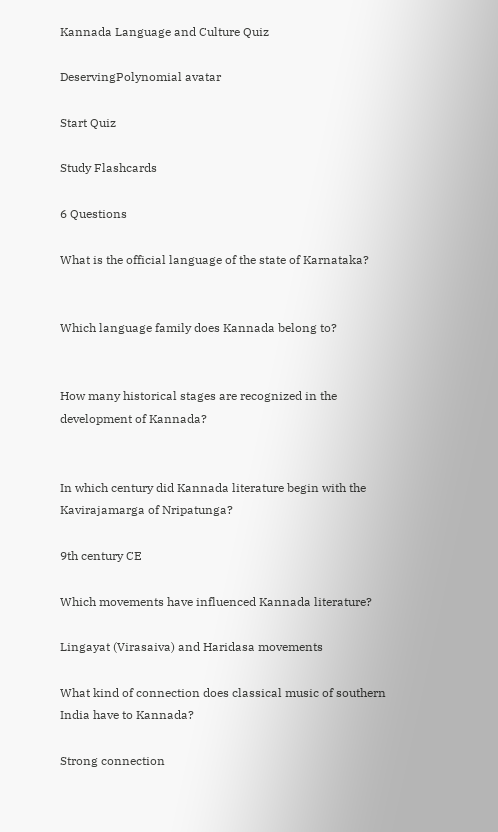Kannada Language and Culture Quiz

DeservingPolynomial avatar

Start Quiz

Study Flashcards

6 Questions

What is the official language of the state of Karnataka?


Which language family does Kannada belong to?


How many historical stages are recognized in the development of Kannada?


In which century did Kannada literature begin with the Kavirajamarga of Nripatunga?

9th century CE

Which movements have influenced Kannada literature?

Lingayat (Virasaiva) and Haridasa movements

What kind of connection does classical music of southern India have to Kannada?

Strong connection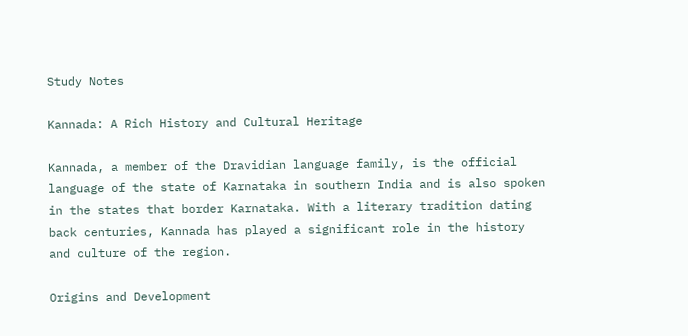Study Notes

Kannada: A Rich History and Cultural Heritage

Kannada, a member of the Dravidian language family, is the official language of the state of Karnataka in southern India and is also spoken in the states that border Karnataka. With a literary tradition dating back centuries, Kannada has played a significant role in the history and culture of the region.

Origins and Development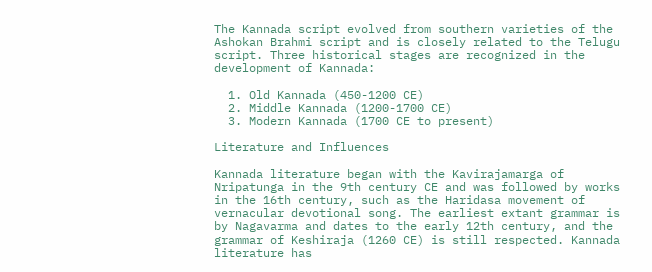The Kannada script evolved from southern varieties of the Ashokan Brahmi script and is closely related to the Telugu script. Three historical stages are recognized in the development of Kannada:

  1. Old Kannada (450-1200 CE)
  2. Middle Kannada (1200-1700 CE)
  3. Modern Kannada (1700 CE to present)

Literature and Influences

Kannada literature began with the Kavirajamarga of Nripatunga in the 9th century CE and was followed by works in the 16th century, such as the Haridasa movement of vernacular devotional song. The earliest extant grammar is by Nagavarma and dates to the early 12th century, and the grammar of Keshiraja (1260 CE) is still respected. Kannada literature has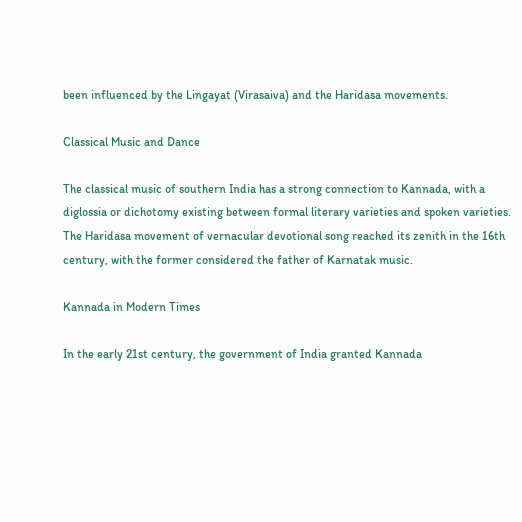been influenced by the Lingayat (Virasaiva) and the Haridasa movements.

Classical Music and Dance

The classical music of southern India has a strong connection to Kannada, with a diglossia or dichotomy existing between formal literary varieties and spoken varieties. The Haridasa movement of vernacular devotional song reached its zenith in the 16th century, with the former considered the father of Karnatak music.

Kannada in Modern Times

In the early 21st century, the government of India granted Kannada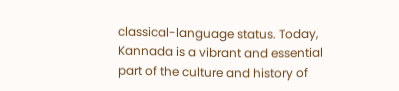classical-language status. Today, Kannada is a vibrant and essential part of the culture and history of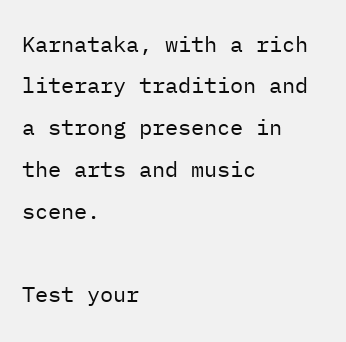Karnataka, with a rich literary tradition and a strong presence in the arts and music scene.

Test your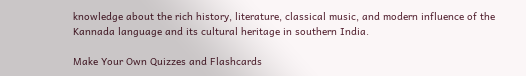knowledge about the rich history, literature, classical music, and modern influence of the Kannada language and its cultural heritage in southern India.

Make Your Own Quizzes and Flashcards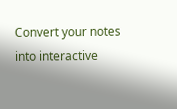Convert your notes into interactive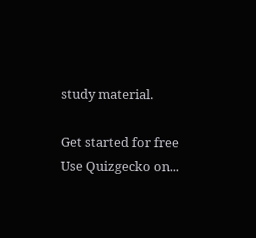study material.

Get started for free
Use Quizgecko on...